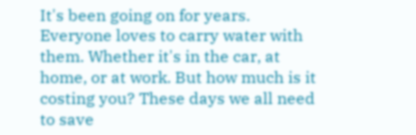It's been going on for years. Everyone loves to carry water with them. Whether it's in the car, at home, or at work. But how much is it costing you? These days we all need to save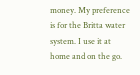money. My preference is for the Britta water system. I use it at home and on the go.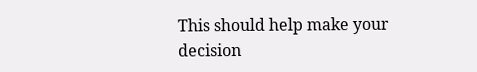This should help make your decision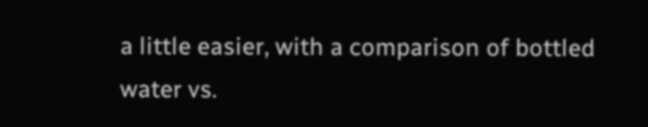a little easier, with a comparison of bottled water vs.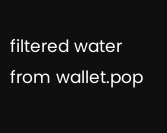filtered water from wallet.pop